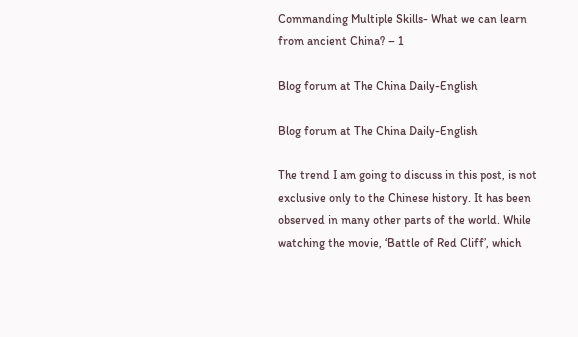Commanding Multiple Skills- What we can learn from ancient China? – 1

Blog forum at The China Daily-English

Blog forum at The China Daily-English

The trend I am going to discuss in this post, is not exclusive only to the Chinese history. It has been observed in many other parts of the world. While watching the movie, ‘Battle of Red Cliff’, which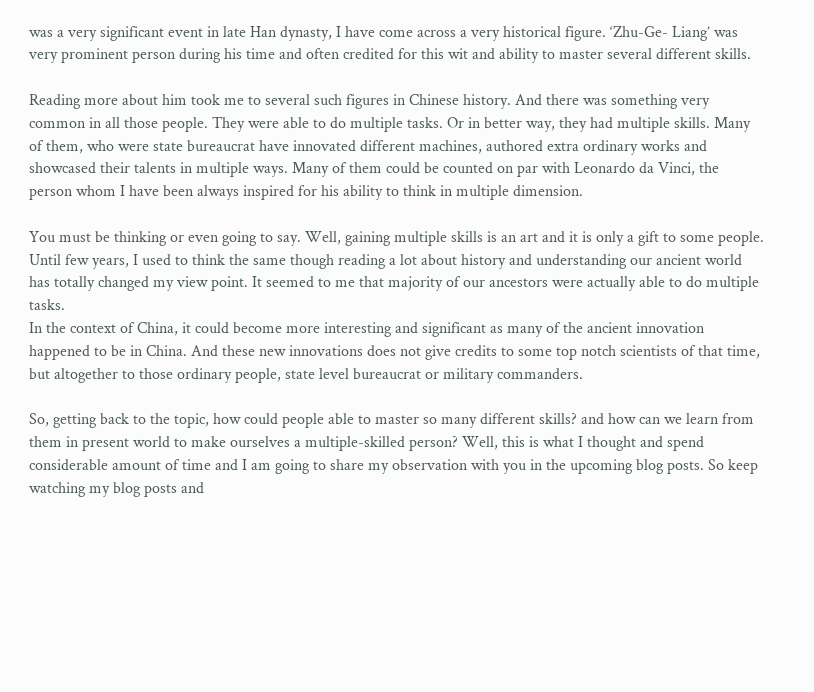was a very significant event in late Han dynasty, I have come across a very historical figure. ‘Zhu-Ge- Liang’ was very prominent person during his time and often credited for this wit and ability to master several different skills.

Reading more about him took me to several such figures in Chinese history. And there was something very common in all those people. They were able to do multiple tasks. Or in better way, they had multiple skills. Many of them, who were state bureaucrat have innovated different machines, authored extra ordinary works and showcased their talents in multiple ways. Many of them could be counted on par with Leonardo da Vinci, the person whom I have been always inspired for his ability to think in multiple dimension.

You must be thinking or even going to say. Well, gaining multiple skills is an art and it is only a gift to some people. Until few years, I used to think the same though reading a lot about history and understanding our ancient world has totally changed my view point. It seemed to me that majority of our ancestors were actually able to do multiple tasks.
In the context of China, it could become more interesting and significant as many of the ancient innovation happened to be in China. And these new innovations does not give credits to some top notch scientists of that time, but altogether to those ordinary people, state level bureaucrat or military commanders.

So, getting back to the topic, how could people able to master so many different skills? and how can we learn from them in present world to make ourselves a multiple-skilled person? Well, this is what I thought and spend considerable amount of time and I am going to share my observation with you in the upcoming blog posts. So keep watching my blog posts and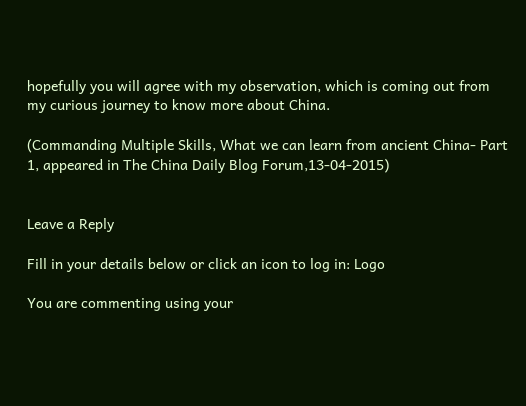hopefully you will agree with my observation, which is coming out from my curious journey to know more about China.

(Commanding Multiple Skills, What we can learn from ancient China- Part 1, appeared in The China Daily Blog Forum,13-04-2015)


Leave a Reply

Fill in your details below or click an icon to log in: Logo

You are commenting using your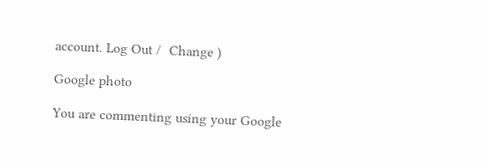account. Log Out /  Change )

Google photo

You are commenting using your Google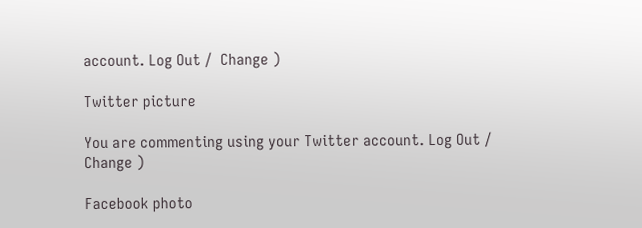account. Log Out /  Change )

Twitter picture

You are commenting using your Twitter account. Log Out /  Change )

Facebook photo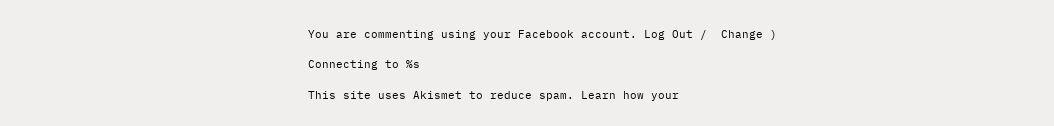You are commenting using your Facebook account. Log Out /  Change )

Connecting to %s

This site uses Akismet to reduce spam. Learn how your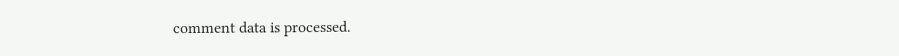comment data is processed.